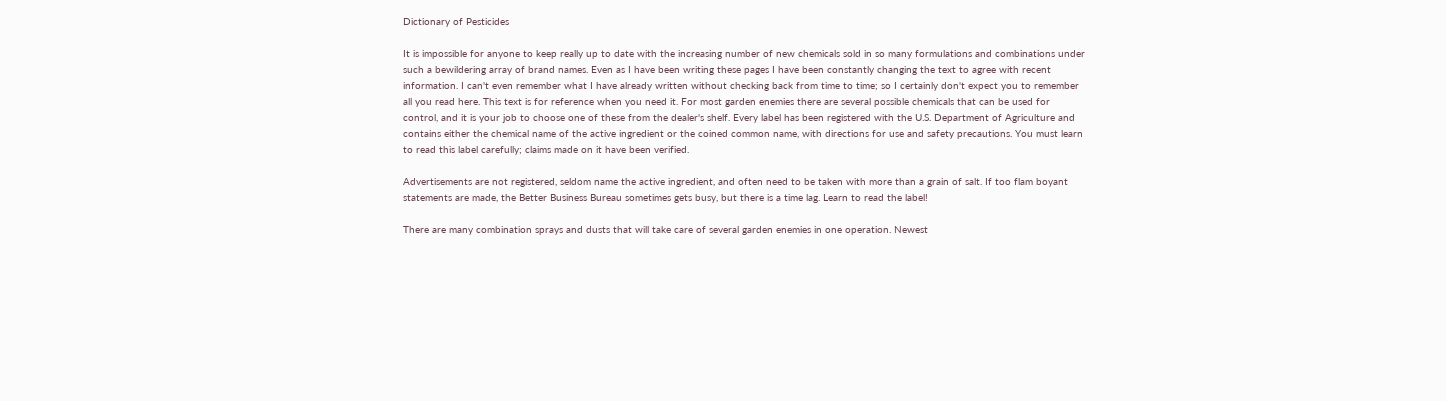Dictionary of Pesticides

It is impossible for anyone to keep really up to date with the increasing number of new chemicals sold in so many formulations and combinations under such a bewildering array of brand names. Even as I have been writing these pages I have been constantly changing the text to agree with recent information. I can't even remember what I have already written without checking back from time to time; so I certainly don't expect you to remember all you read here. This text is for reference when you need it. For most garden enemies there are several possible chemicals that can be used for control, and it is your job to choose one of these from the dealer's shelf. Every label has been registered with the U.S. Department of Agriculture and contains either the chemical name of the active ingredient or the coined common name, with directions for use and safety precautions. You must learn to read this label carefully; claims made on it have been verified.

Advertisements are not registered, seldom name the active ingredient, and often need to be taken with more than a grain of salt. If too flam boyant statements are made, the Better Business Bureau sometimes gets busy, but there is a time lag. Learn to read the label!

There are many combination sprays and dusts that will take care of several garden enemies in one operation. Newest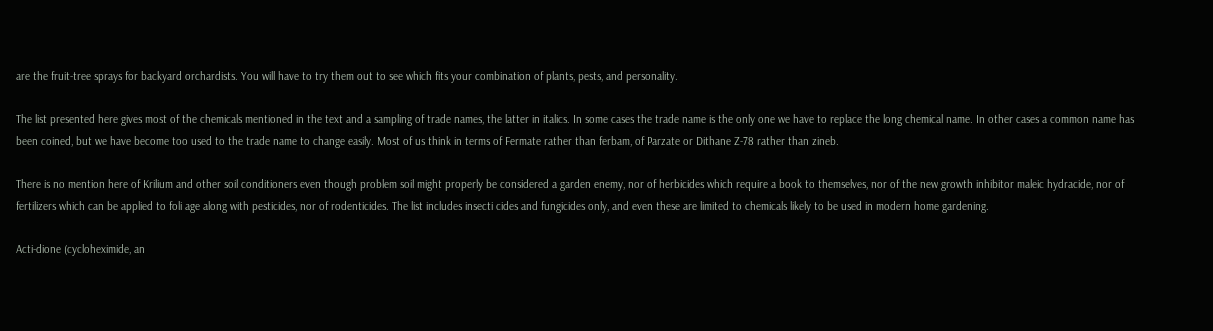are the fruit-tree sprays for backyard orchardists. You will have to try them out to see which fits your combination of plants, pests, and personality.

The list presented here gives most of the chemicals mentioned in the text and a sampling of trade names, the latter in italics. In some cases the trade name is the only one we have to replace the long chemical name. In other cases a common name has been coined, but we have become too used to the trade name to change easily. Most of us think in terms of Fermate rather than ferbam, of Parzate or Dithane Z-78 rather than zineb.

There is no mention here of Krilium and other soil conditioners even though problem soil might properly be considered a garden enemy, nor of herbicides which require a book to themselves, nor of the new growth inhibitor maleic hydracide, nor of fertilizers which can be applied to foli age along with pesticides, nor of rodenticides. The list includes insecti cides and fungicides only, and even these are limited to chemicals likely to be used in modern home gardening.

Acti-dione (cycloheximide, an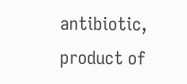antibiotic, product of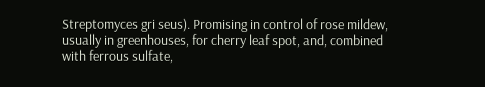Streptomyces gri seus). Promising in control of rose mildew, usually in greenhouses, for cherry leaf spot, and, combined with ferrous sulfate,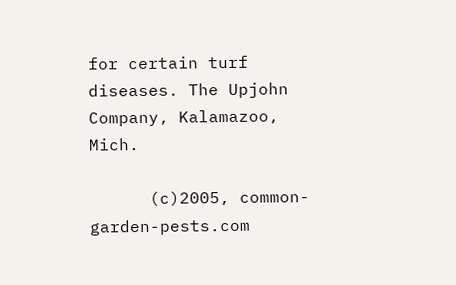for certain turf diseases. The Upjohn Company, Kalamazoo, Mich.

      (c)2005, common-garden-pests.com